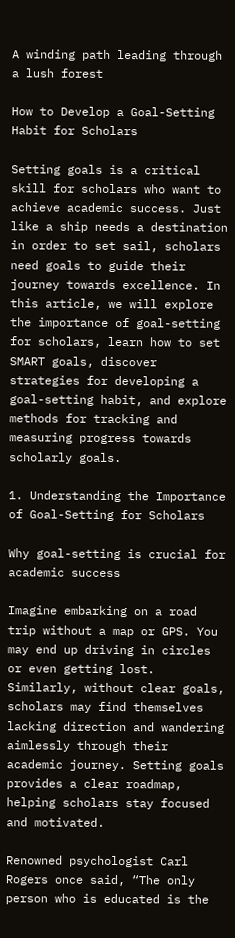A winding path leading through a lush forest

How to Develop a Goal-Setting Habit for Scholars

Setting goals is a critical skill for scholars who want to achieve academic success. Just like a ship needs a destination in order to set sail, scholars need goals to guide their journey towards excellence. In this article, we will explore the importance of goal-setting for scholars, learn how to set SMART goals, discover strategies for developing a goal-setting habit, and explore methods for tracking and measuring progress towards scholarly goals.

1. Understanding the Importance of Goal-Setting for Scholars

Why goal-setting is crucial for academic success

Imagine embarking on a road trip without a map or GPS. You may end up driving in circles or even getting lost. Similarly, without clear goals, scholars may find themselves lacking direction and wandering aimlessly through their academic journey. Setting goals provides a clear roadmap, helping scholars stay focused and motivated.

Renowned psychologist Carl Rogers once said, “The only person who is educated is the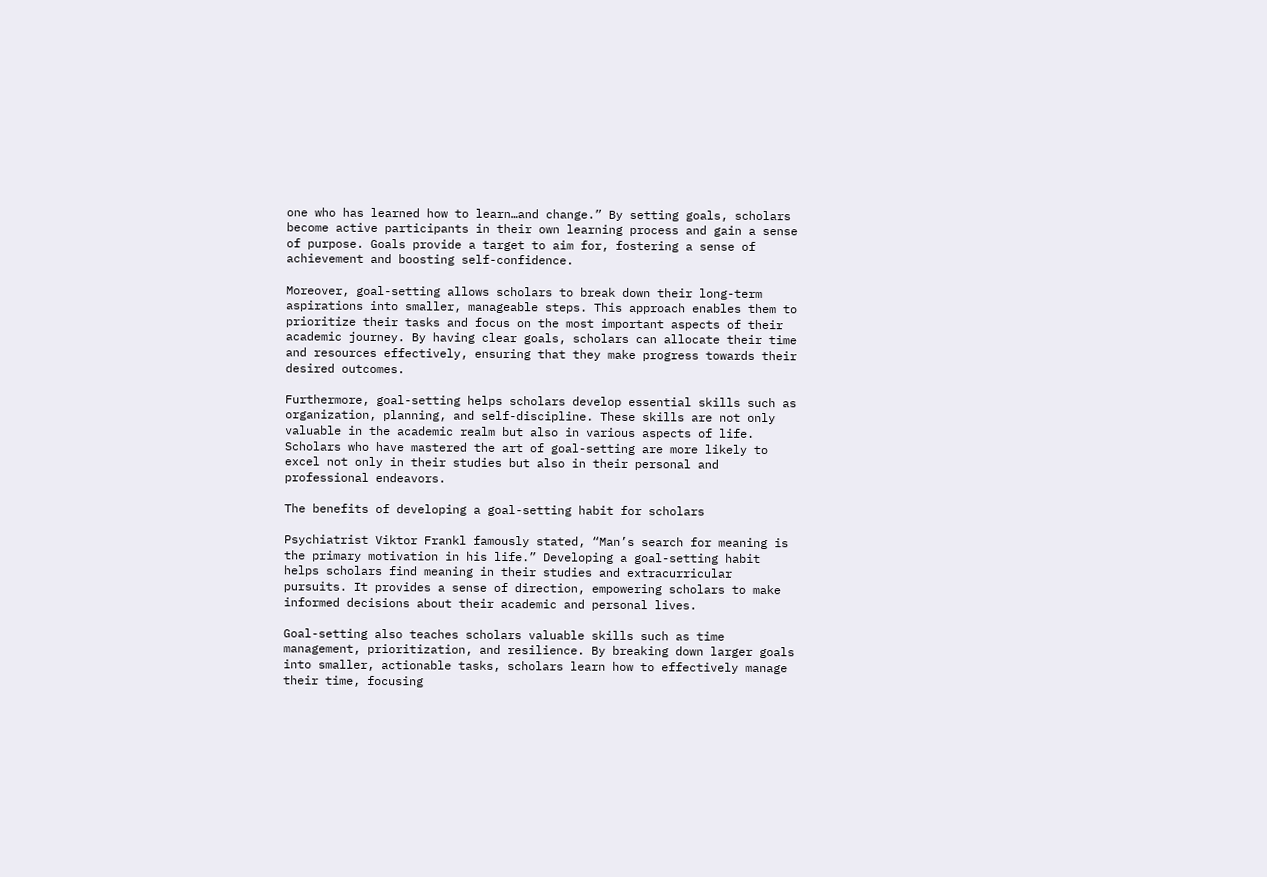one who has learned how to learn…and change.” By setting goals, scholars become active participants in their own learning process and gain a sense of purpose. Goals provide a target to aim for, fostering a sense of achievement and boosting self-confidence.

Moreover, goal-setting allows scholars to break down their long-term aspirations into smaller, manageable steps. This approach enables them to prioritize their tasks and focus on the most important aspects of their academic journey. By having clear goals, scholars can allocate their time and resources effectively, ensuring that they make progress towards their desired outcomes.

Furthermore, goal-setting helps scholars develop essential skills such as organization, planning, and self-discipline. These skills are not only valuable in the academic realm but also in various aspects of life. Scholars who have mastered the art of goal-setting are more likely to excel not only in their studies but also in their personal and professional endeavors.

The benefits of developing a goal-setting habit for scholars

Psychiatrist Viktor Frankl famously stated, “Man’s search for meaning is the primary motivation in his life.” Developing a goal-setting habit helps scholars find meaning in their studies and extracurricular pursuits. It provides a sense of direction, empowering scholars to make informed decisions about their academic and personal lives.

Goal-setting also teaches scholars valuable skills such as time management, prioritization, and resilience. By breaking down larger goals into smaller, actionable tasks, scholars learn how to effectively manage their time, focusing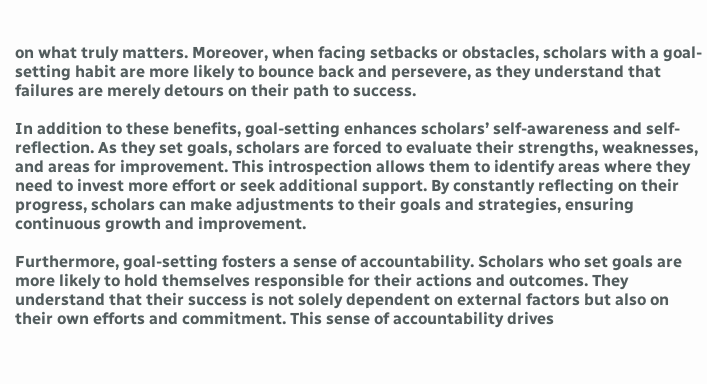on what truly matters. Moreover, when facing setbacks or obstacles, scholars with a goal-setting habit are more likely to bounce back and persevere, as they understand that failures are merely detours on their path to success.

In addition to these benefits, goal-setting enhances scholars’ self-awareness and self-reflection. As they set goals, scholars are forced to evaluate their strengths, weaknesses, and areas for improvement. This introspection allows them to identify areas where they need to invest more effort or seek additional support. By constantly reflecting on their progress, scholars can make adjustments to their goals and strategies, ensuring continuous growth and improvement.

Furthermore, goal-setting fosters a sense of accountability. Scholars who set goals are more likely to hold themselves responsible for their actions and outcomes. They understand that their success is not solely dependent on external factors but also on their own efforts and commitment. This sense of accountability drives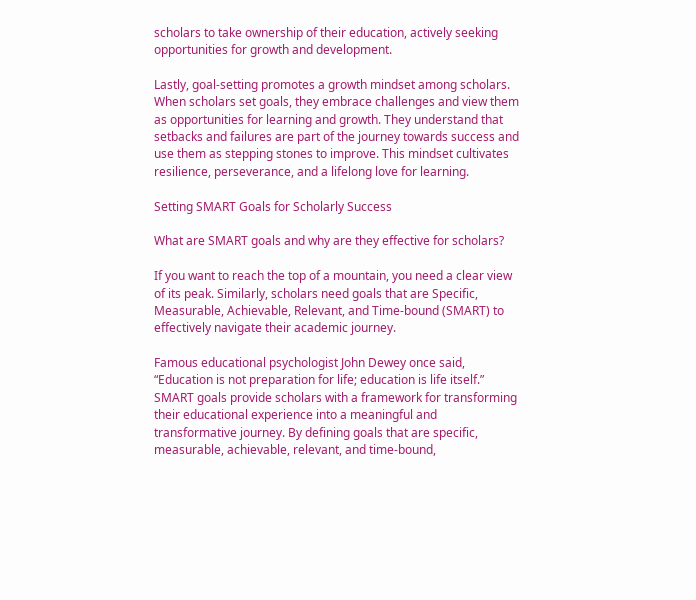scholars to take ownership of their education, actively seeking opportunities for growth and development.

Lastly, goal-setting promotes a growth mindset among scholars. When scholars set goals, they embrace challenges and view them as opportunities for learning and growth. They understand that setbacks and failures are part of the journey towards success and use them as stepping stones to improve. This mindset cultivates resilience, perseverance, and a lifelong love for learning.

Setting SMART Goals for Scholarly Success

What are SMART goals and why are they effective for scholars?

If you want to reach the top of a mountain, you need a clear view of its peak. Similarly, scholars need goals that are Specific, Measurable, Achievable, Relevant, and Time-bound (SMART) to effectively navigate their academic journey.

Famous educational psychologist John Dewey once said, “Education is not preparation for life; education is life itself.” SMART goals provide scholars with a framework for transforming their educational experience into a meaningful and transformative journey. By defining goals that are specific, measurable, achievable, relevant, and time-bound,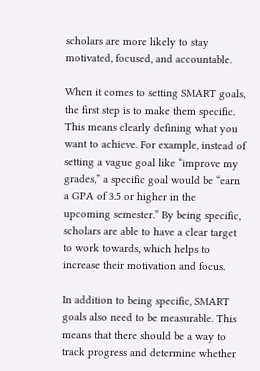scholars are more likely to stay motivated, focused, and accountable.

When it comes to setting SMART goals, the first step is to make them specific. This means clearly defining what you want to achieve. For example, instead of setting a vague goal like “improve my grades,” a specific goal would be “earn a GPA of 3.5 or higher in the upcoming semester.” By being specific, scholars are able to have a clear target to work towards, which helps to increase their motivation and focus.

In addition to being specific, SMART goals also need to be measurable. This means that there should be a way to track progress and determine whether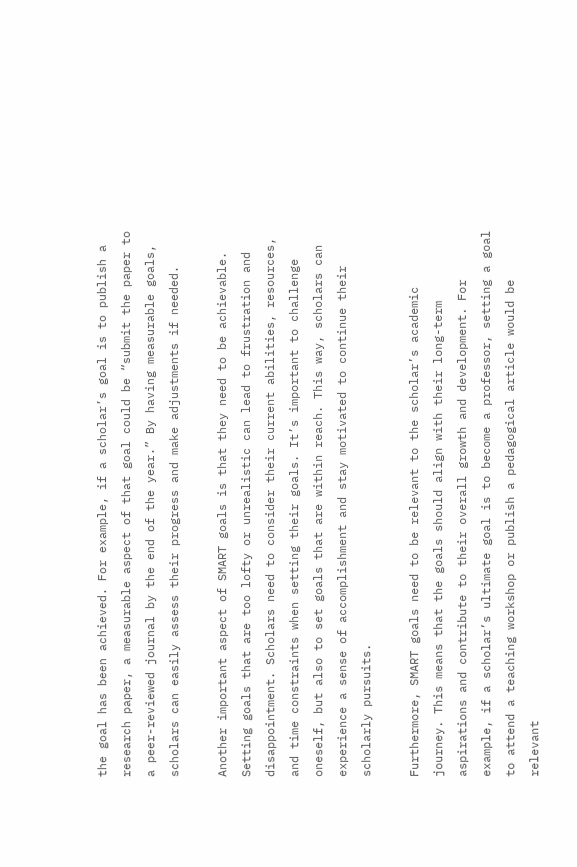the goal has been achieved. For example, if a scholar’s goal is to publish a research paper, a measurable aspect of that goal could be “submit the paper to a peer-reviewed journal by the end of the year.” By having measurable goals, scholars can easily assess their progress and make adjustments if needed.

Another important aspect of SMART goals is that they need to be achievable. Setting goals that are too lofty or unrealistic can lead to frustration and disappointment. Scholars need to consider their current abilities, resources, and time constraints when setting their goals. It’s important to challenge oneself, but also to set goals that are within reach. This way, scholars can experience a sense of accomplishment and stay motivated to continue their scholarly pursuits.

Furthermore, SMART goals need to be relevant to the scholar’s academic journey. This means that the goals should align with their long-term aspirations and contribute to their overall growth and development. For example, if a scholar’s ultimate goal is to become a professor, setting a goal to attend a teaching workshop or publish a pedagogical article would be relevant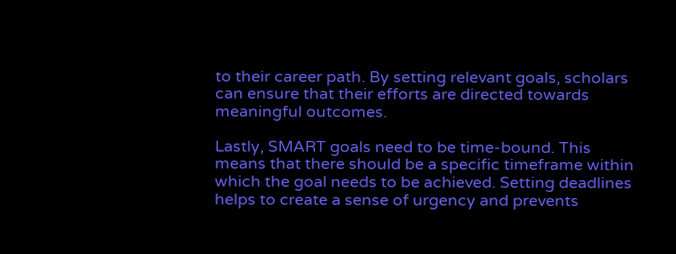to their career path. By setting relevant goals, scholars can ensure that their efforts are directed towards meaningful outcomes.

Lastly, SMART goals need to be time-bound. This means that there should be a specific timeframe within which the goal needs to be achieved. Setting deadlines helps to create a sense of urgency and prevents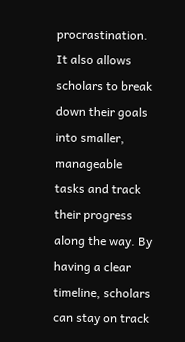procrastination. It also allows scholars to break down their goals into smaller, manageable tasks and track their progress along the way. By having a clear timeline, scholars can stay on track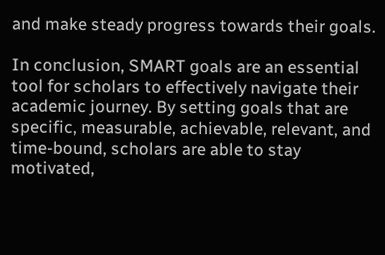and make steady progress towards their goals.

In conclusion, SMART goals are an essential tool for scholars to effectively navigate their academic journey. By setting goals that are specific, measurable, achievable, relevant, and time-bound, scholars are able to stay motivated,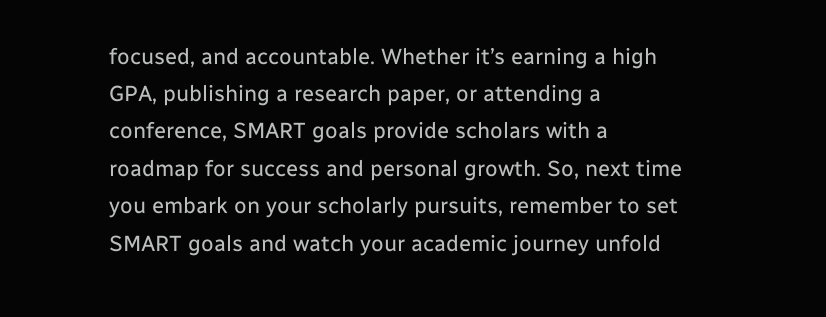focused, and accountable. Whether it’s earning a high GPA, publishing a research paper, or attending a conference, SMART goals provide scholars with a roadmap for success and personal growth. So, next time you embark on your scholarly pursuits, remember to set SMART goals and watch your academic journey unfold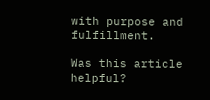with purpose and fulfillment.

Was this article helpful?